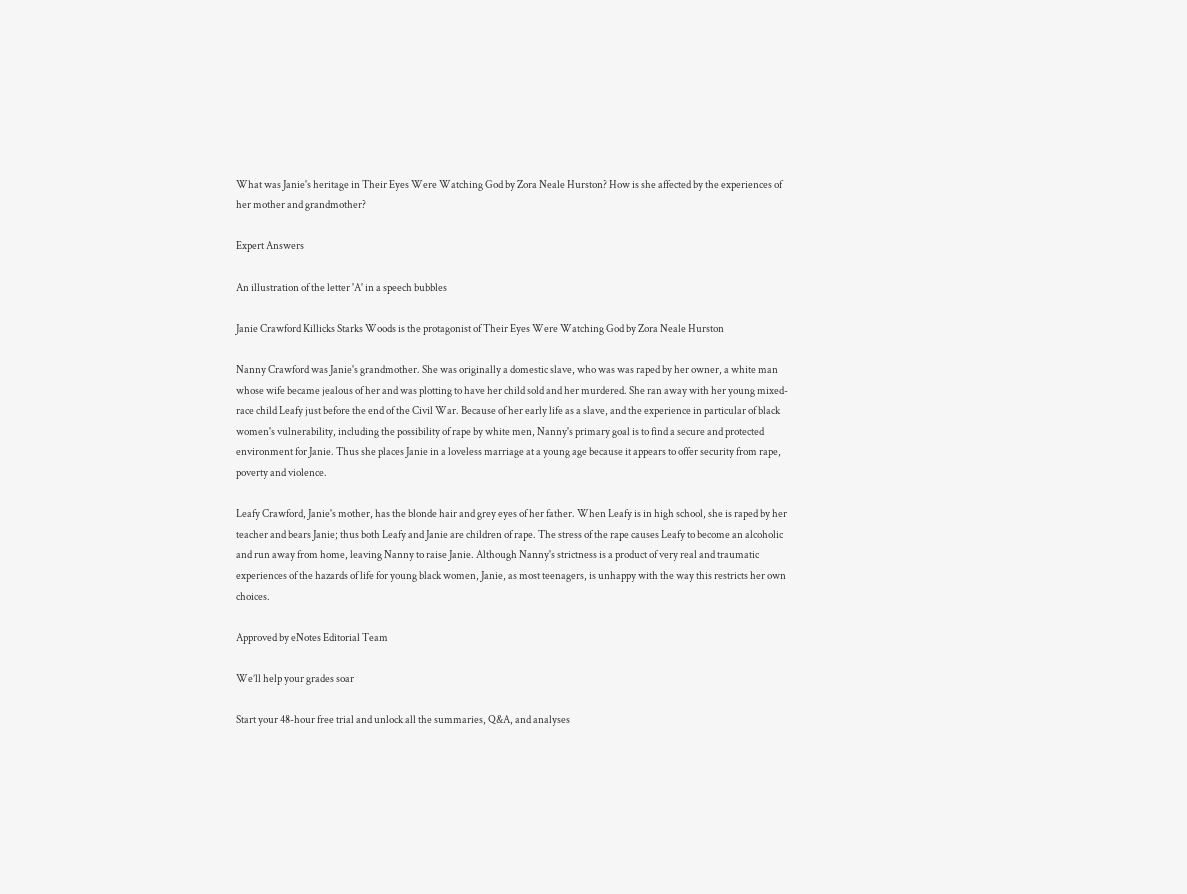What was Janie's heritage in Their Eyes Were Watching God by Zora Neale Hurston? How is she affected by the experiences of her mother and grandmother?

Expert Answers

An illustration of the letter 'A' in a speech bubbles

Janie Crawford Killicks Starks Woods is the protagonist of Their Eyes Were Watching God by Zora Neale Hurston

Nanny Crawford was Janie's grandmother. She was originally a domestic slave, who was was raped by her owner, a white man whose wife became jealous of her and was plotting to have her child sold and her murdered. She ran away with her young mixed-race child Leafy just before the end of the Civil War. Because of her early life as a slave, and the experience in particular of black women's vulnerability, including the possibility of rape by white men, Nanny's primary goal is to find a secure and protected environment for Janie. Thus she places Janie in a loveless marriage at a young age because it appears to offer security from rape, poverty and violence.

Leafy Crawford, Janie's mother, has the blonde hair and grey eyes of her father. When Leafy is in high school, she is raped by her teacher and bears Janie; thus both Leafy and Janie are children of rape. The stress of the rape causes Leafy to become an alcoholic and run away from home, leaving Nanny to raise Janie. Although Nanny's strictness is a product of very real and traumatic experiences of the hazards of life for young black women, Janie, as most teenagers, is unhappy with the way this restricts her own choices.

Approved by eNotes Editorial Team

We’ll help your grades soar

Start your 48-hour free trial and unlock all the summaries, Q&A, and analyses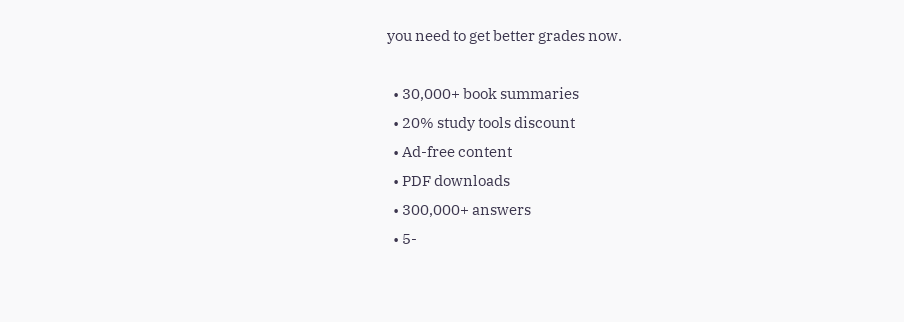you need to get better grades now.

  • 30,000+ book summaries
  • 20% study tools discount
  • Ad-free content
  • PDF downloads
  • 300,000+ answers
  • 5-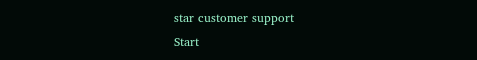star customer support
Start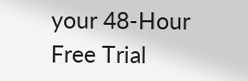your 48-Hour Free Trial